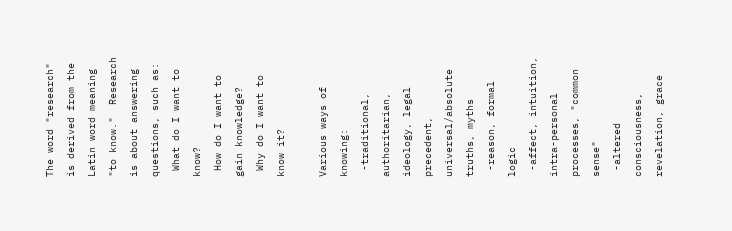The word "research" is derived from the Latin word meaning "to know."  Research is about answering questions, such as:
 What do I want to know?
 How do I want to gain knowledge?
 Why do I want to know it?

Various ways of knowing:
 -traditional, authoritarian, ideology, legal precedent, universal/absolute truths, myths
 -reason, formal logic
 -affect, intuition, intra-personal processes, "common sense"
 -altered consciousness, revelation, grace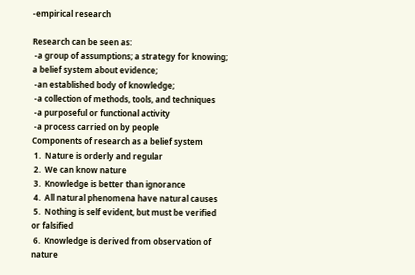-empirical research

Research can be seen as:
 -a group of assumptions; a strategy for knowing; a belief system about evidence;
 -an established body of knowledge;
 -a collection of methods, tools, and techniques
 -a purposeful or functional activity
 -a process carried on by people
Components of research as a belief system
 1.  Nature is orderly and regular
 2.  We can know nature
 3.  Knowledge is better than ignorance
 4.  All natural phenomena have natural causes
 5.  Nothing is self evident, but must be verified or falsified
 6.  Knowledge is derived from observation of nature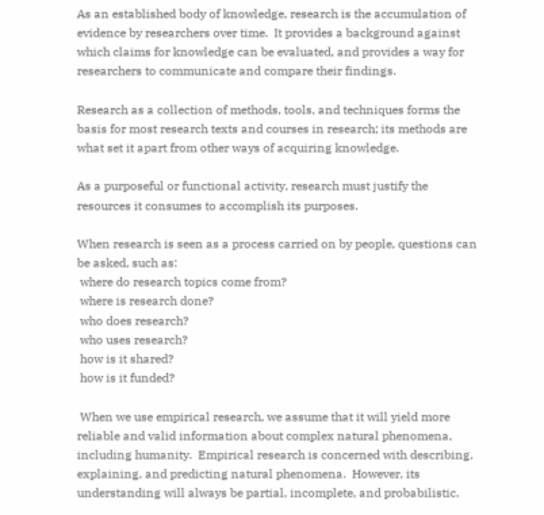As an established body of knowledge, research is the accumulation of evidence by researchers over time.  It provides a background against which claims for knowledge can be evaluated, and provides a way for researchers to communicate and compare their findings.

Research as a collection of methods, tools, and techniques forms the basis for most research texts and courses in research; its methods are what set it apart from other ways of acquiring knowledge.

As a purposeful or functional activity, research must justify the resources it consumes to accomplish its purposes.

When research is seen as a process carried on by people, questions can be asked, such as:
 where do research topics come from?
 where is research done?
 who does research?
 who uses research?
 how is it shared?
 how is it funded?

 When we use empirical research, we assume that it will yield more reliable and valid information about complex natural phenomena, including humanity.  Empirical research is concerned with describing, explaining, and predicting natural phenomena.  However, its understanding will always be partial, incomplete, and probabilistic.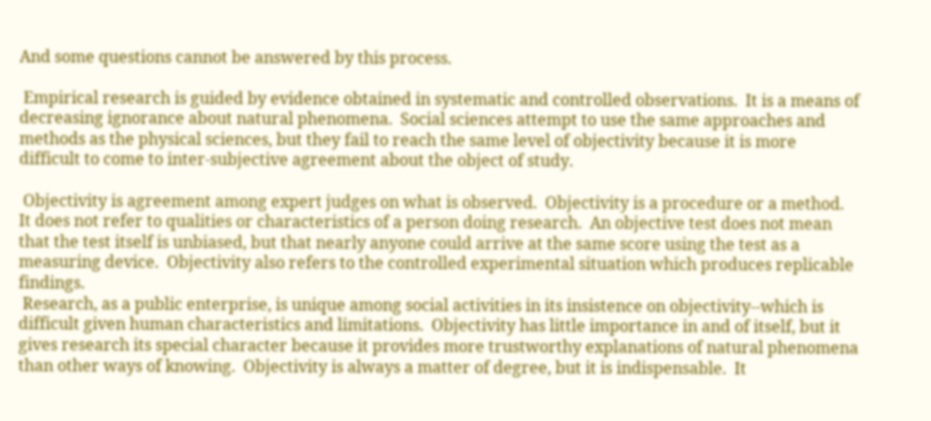And some questions cannot be answered by this process.

 Empirical research is guided by evidence obtained in systematic and controlled observations.  It is a means of decreasing ignorance about natural phenomena.  Social sciences attempt to use the same approaches and methods as the physical sciences, but they fail to reach the same level of objectivity because it is more difficult to come to inter-subjective agreement about the object of study.

 Objectivity is agreement among expert judges on what is observed.  Objectivity is a procedure or a method.  It does not refer to qualities or characteristics of a person doing research.  An objective test does not mean that the test itself is unbiased, but that nearly anyone could arrive at the same score using the test as a measuring device.  Objectivity also refers to the controlled experimental situation which produces replicable findings.
 Research, as a public enterprise, is unique among social activities in its insistence on objectivity--which is difficult given human characteristics and limitations.  Objectivity has little importance in and of itself, but it gives research its special character because it provides more trustworthy explanations of natural phenomena than other ways of knowing.  Objectivity is always a matter of degree, but it is indispensable.  It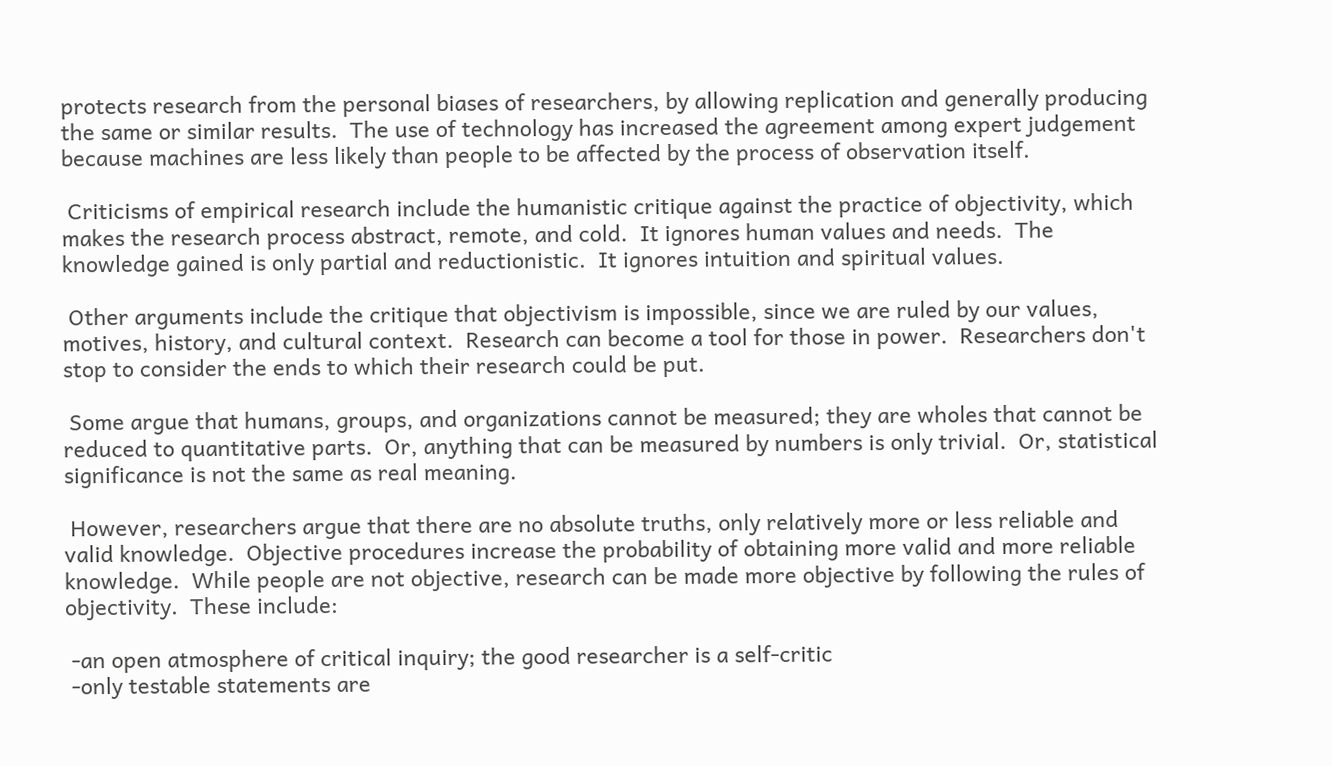protects research from the personal biases of researchers, by allowing replication and generally producing the same or similar results.  The use of technology has increased the agreement among expert judgement because machines are less likely than people to be affected by the process of observation itself.

 Criticisms of empirical research include the humanistic critique against the practice of objectivity, which makes the research process abstract, remote, and cold.  It ignores human values and needs.  The knowledge gained is only partial and reductionistic.  It ignores intuition and spiritual values.

 Other arguments include the critique that objectivism is impossible, since we are ruled by our values, motives, history, and cultural context.  Research can become a tool for those in power.  Researchers don't stop to consider the ends to which their research could be put.

 Some argue that humans, groups, and organizations cannot be measured; they are wholes that cannot be reduced to quantitative parts.  Or, anything that can be measured by numbers is only trivial.  Or, statistical significance is not the same as real meaning.

 However, researchers argue that there are no absolute truths, only relatively more or less reliable and valid knowledge.  Objective procedures increase the probability of obtaining more valid and more reliable knowledge.  While people are not objective, research can be made more objective by following the rules of objectivity.  These include:

 -an open atmosphere of critical inquiry; the good researcher is a self-critic
 -only testable statements are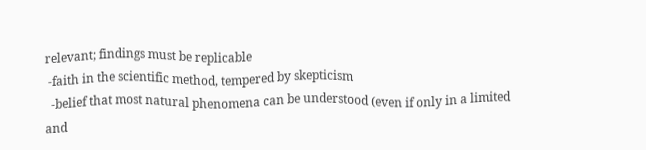relevant; findings must be replicable
 -faith in the scientific method, tempered by skepticism
  -belief that most natural phenomena can be understood (even if only in a limited and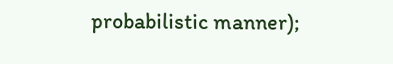probabilistic manner);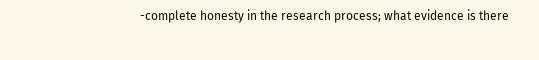-complete honesty in the research process; what evidence is there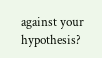against your hypothesis?